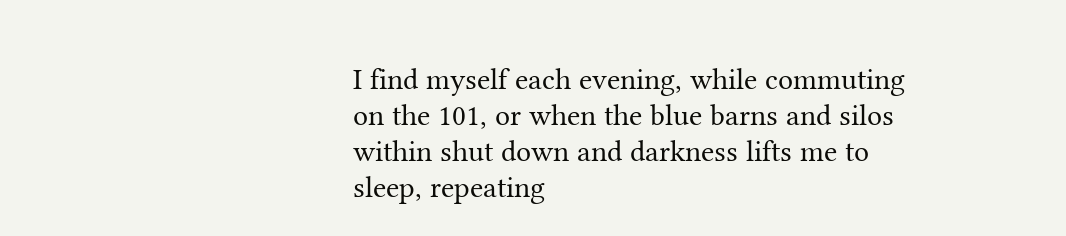I find myself each evening, while commuting on the 101, or when the blue barns and silos within shut down and darkness lifts me to sleep, repeating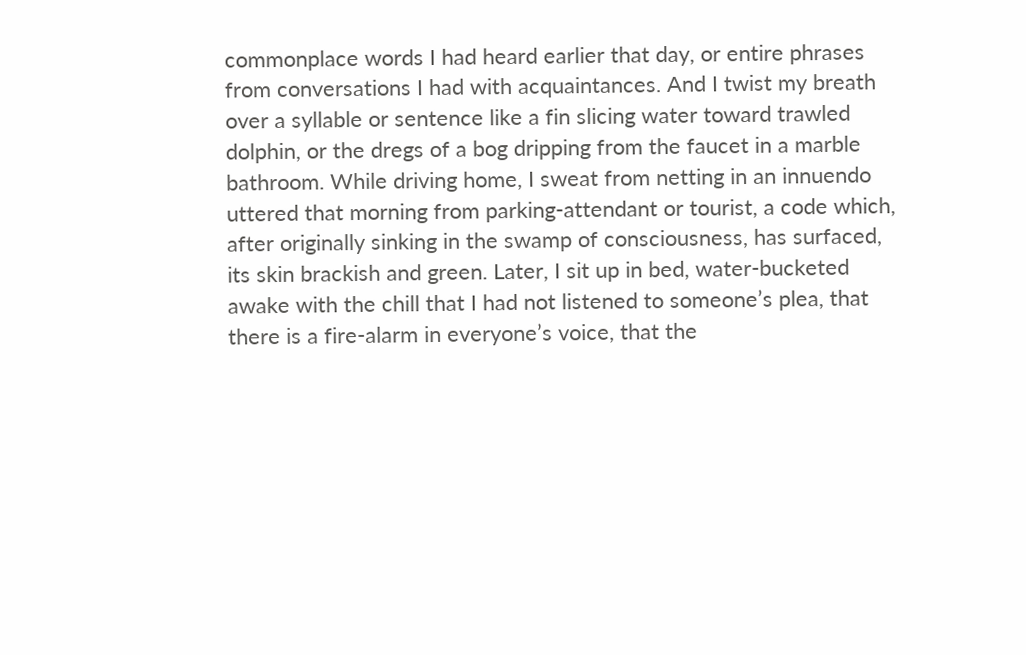commonplace words I had heard earlier that day, or entire phrases from conversations I had with acquaintances. And I twist my breath over a syllable or sentence like a fin slicing water toward trawled dolphin, or the dregs of a bog dripping from the faucet in a marble bathroom. While driving home, I sweat from netting in an innuendo uttered that morning from parking-attendant or tourist, a code which, after originally sinking in the swamp of consciousness, has surfaced, its skin brackish and green. Later, I sit up in bed, water-bucketed awake with the chill that I had not listened to someone’s plea, that there is a fire-alarm in everyone’s voice, that the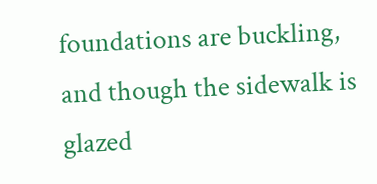foundations are buckling, and though the sidewalk is glazed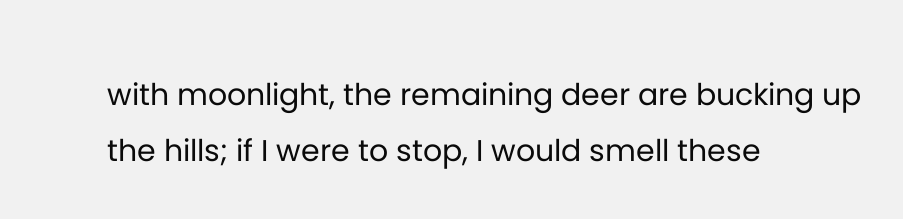with moonlight, the remaining deer are bucking up the hills; if I were to stop, I would smell these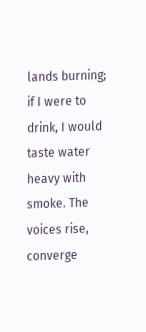lands burning; if I were to drink, I would taste water heavy with smoke. The voices rise, converge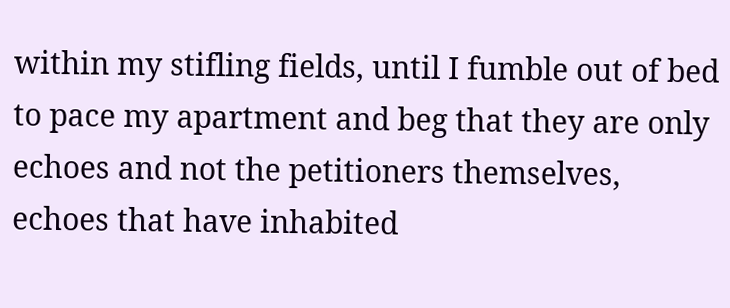within my stifling fields, until I fumble out of bed to pace my apartment and beg that they are only echoes and not the petitioners themselves, echoes that have inhabited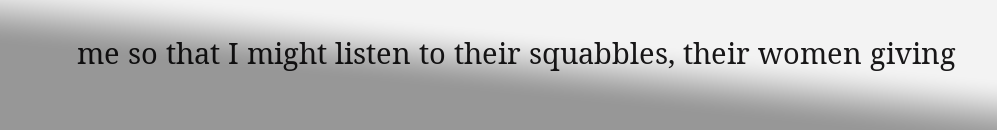me so that I might listen to their squabbles, their women giving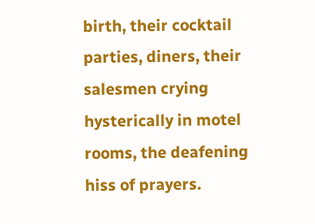birth, their cocktail parties, diners, their salesmen crying hysterically in motel rooms, the deafening hiss of prayers.